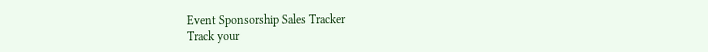Event Sponsorship Sales Tracker
Track your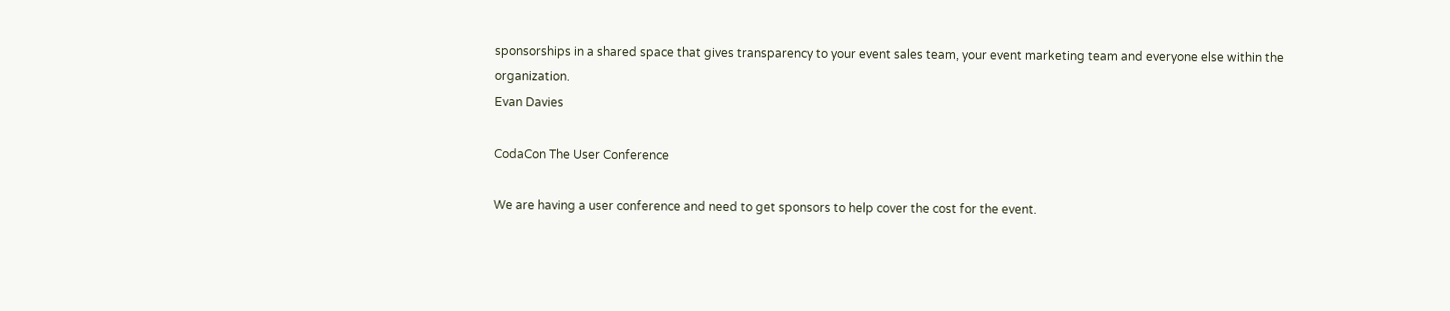sponsorships in a shared space that gives transparency to your event sales team, your event marketing team and everyone else within the organization.
Evan Davies

CodaCon The User Conference

We are having a user conference and need to get sponsors to help cover the cost for the event.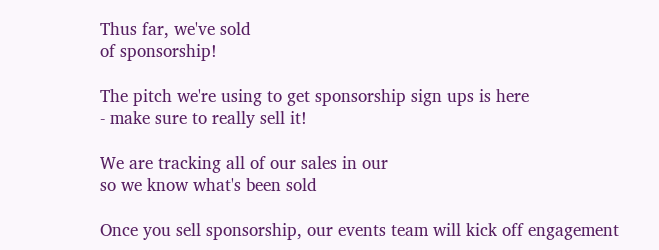Thus far, we've sold
of sponsorship!

The pitch we're using to get sponsorship sign ups is here
- make sure to really sell it!

We are tracking all of our sales in our
so we know what's been sold

Once you sell sponsorship, our events team will kick off engagement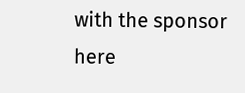with the sponsor here